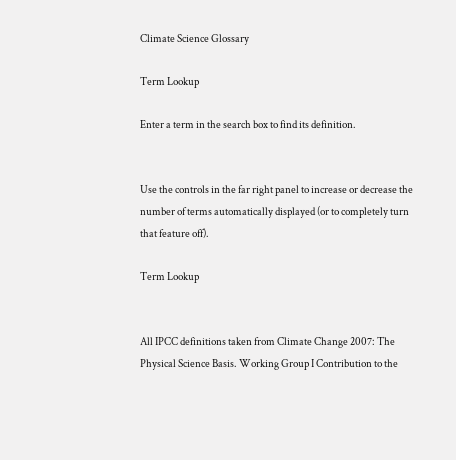Climate Science Glossary

Term Lookup

Enter a term in the search box to find its definition.


Use the controls in the far right panel to increase or decrease the number of terms automatically displayed (or to completely turn that feature off).

Term Lookup


All IPCC definitions taken from Climate Change 2007: The Physical Science Basis. Working Group I Contribution to the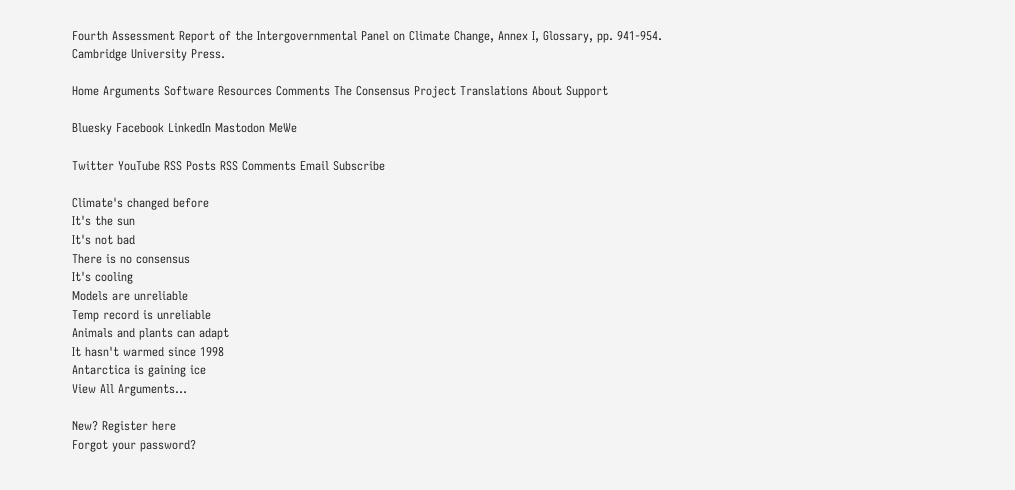Fourth Assessment Report of the Intergovernmental Panel on Climate Change, Annex I, Glossary, pp. 941-954. Cambridge University Press.

Home Arguments Software Resources Comments The Consensus Project Translations About Support

Bluesky Facebook LinkedIn Mastodon MeWe

Twitter YouTube RSS Posts RSS Comments Email Subscribe

Climate's changed before
It's the sun
It's not bad
There is no consensus
It's cooling
Models are unreliable
Temp record is unreliable
Animals and plants can adapt
It hasn't warmed since 1998
Antarctica is gaining ice
View All Arguments...

New? Register here
Forgot your password?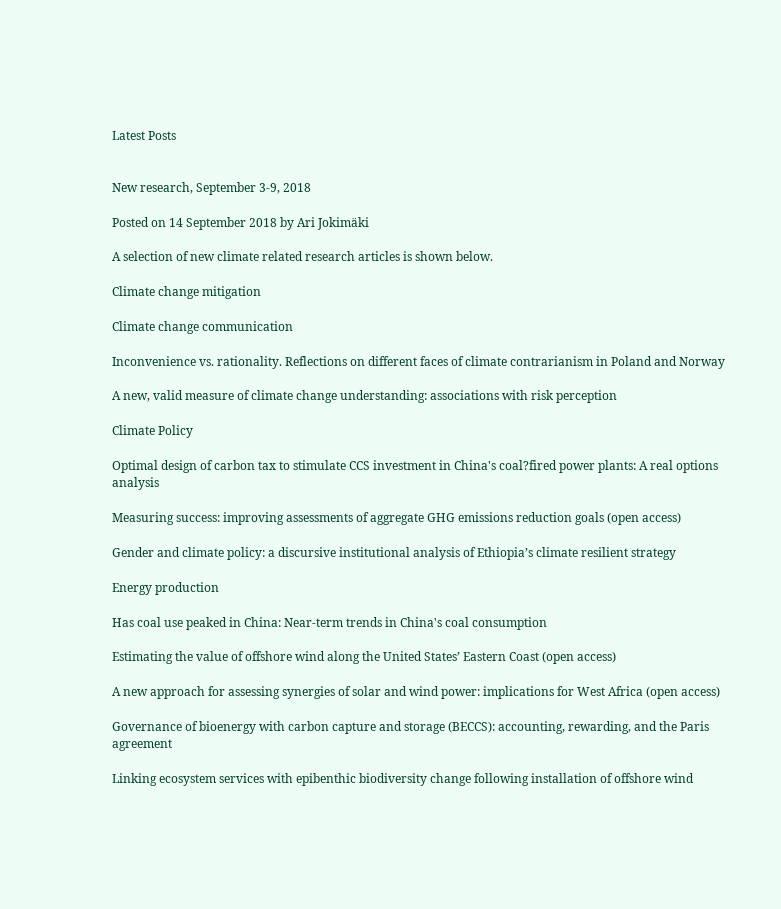Latest Posts


New research, September 3-9, 2018

Posted on 14 September 2018 by Ari Jokimäki

A selection of new climate related research articles is shown below.

Climate change mitigation

Climate change communication

Inconvenience vs. rationality. Reflections on different faces of climate contrarianism in Poland and Norway

A new, valid measure of climate change understanding: associations with risk perception

Climate Policy

Optimal design of carbon tax to stimulate CCS investment in China's coal?fired power plants: A real options analysis

Measuring success: improving assessments of aggregate GHG emissions reduction goals (open access)

Gender and climate policy: a discursive institutional analysis of Ethiopia’s climate resilient strategy

Energy production

Has coal use peaked in China: Near-term trends in China's coal consumption

Estimating the value of offshore wind along the United States’ Eastern Coast (open access)

A new approach for assessing synergies of solar and wind power: implications for West Africa (open access)

Governance of bioenergy with carbon capture and storage (BECCS): accounting, rewarding, and the Paris agreement

Linking ecosystem services with epibenthic biodiversity change following installation of offshore wind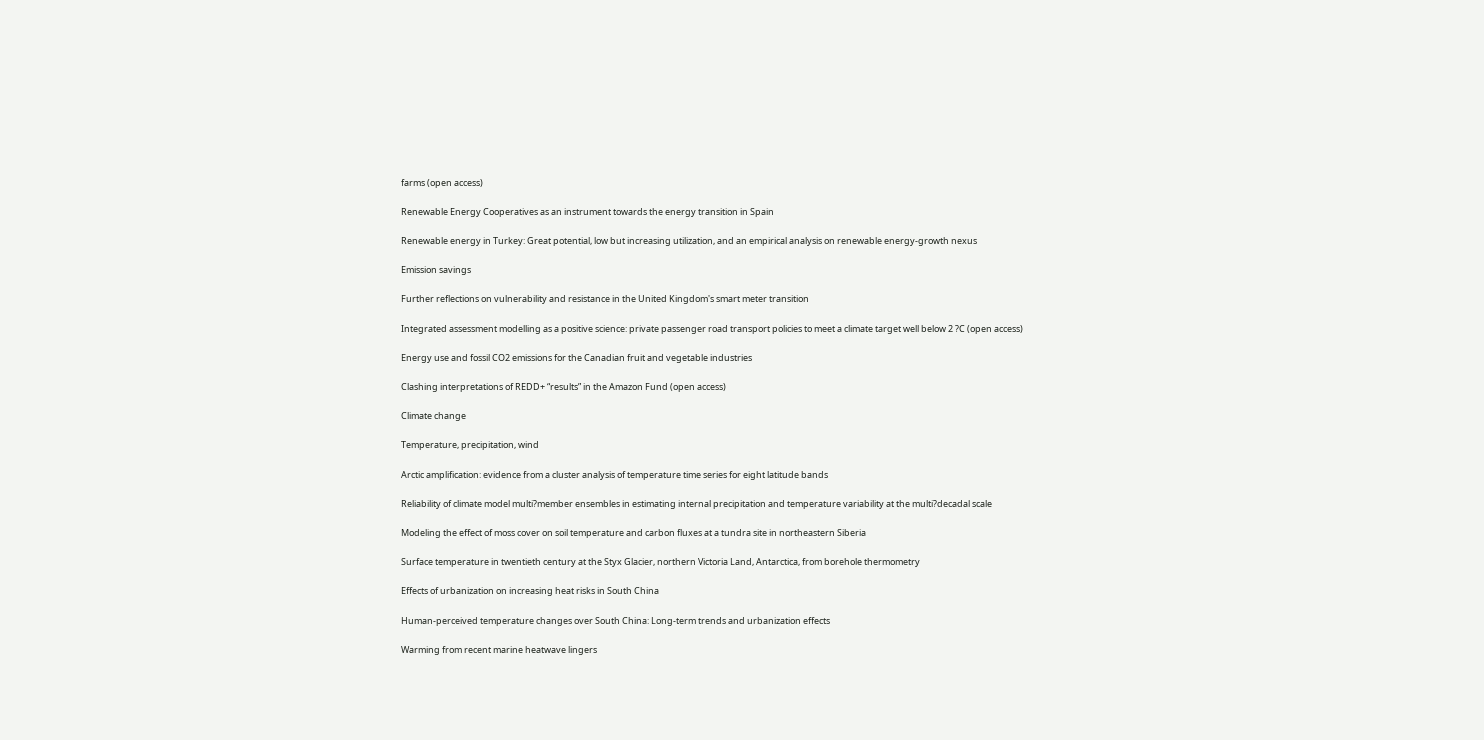farms (open access)

Renewable Energy Cooperatives as an instrument towards the energy transition in Spain

Renewable energy in Turkey: Great potential, low but increasing utilization, and an empirical analysis on renewable energy-growth nexus

Emission savings

Further reflections on vulnerability and resistance in the United Kingdom's smart meter transition

Integrated assessment modelling as a positive science: private passenger road transport policies to meet a climate target well below 2 ?C (open access)

Energy use and fossil CO2 emissions for the Canadian fruit and vegetable industries

Clashing interpretations of REDD+ “results” in the Amazon Fund (open access)

Climate change

Temperature, precipitation, wind

Arctic amplification: evidence from a cluster analysis of temperature time series for eight latitude bands

Reliability of climate model multi?member ensembles in estimating internal precipitation and temperature variability at the multi?decadal scale

Modeling the effect of moss cover on soil temperature and carbon fluxes at a tundra site in northeastern Siberia

Surface temperature in twentieth century at the Styx Glacier, northern Victoria Land, Antarctica, from borehole thermometry

Effects of urbanization on increasing heat risks in South China

Human-perceived temperature changes over South China: Long-term trends and urbanization effects

Warming from recent marine heatwave lingers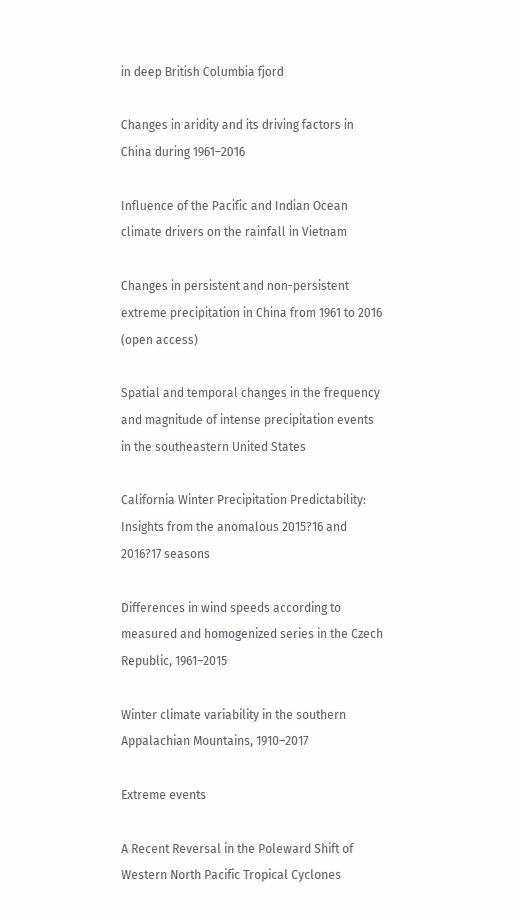in deep British Columbia fjord

Changes in aridity and its driving factors in China during 1961–2016

Influence of the Pacific and Indian Ocean climate drivers on the rainfall in Vietnam

Changes in persistent and non-persistent extreme precipitation in China from 1961 to 2016 (open access)

Spatial and temporal changes in the frequency and magnitude of intense precipitation events in the southeastern United States

California Winter Precipitation Predictability: Insights from the anomalous 2015?16 and 2016?17 seasons

Differences in wind speeds according to measured and homogenized series in the Czech Republic, 1961–2015

Winter climate variability in the southern Appalachian Mountains, 1910–2017

Extreme events

A Recent Reversal in the Poleward Shift of Western North Pacific Tropical Cyclones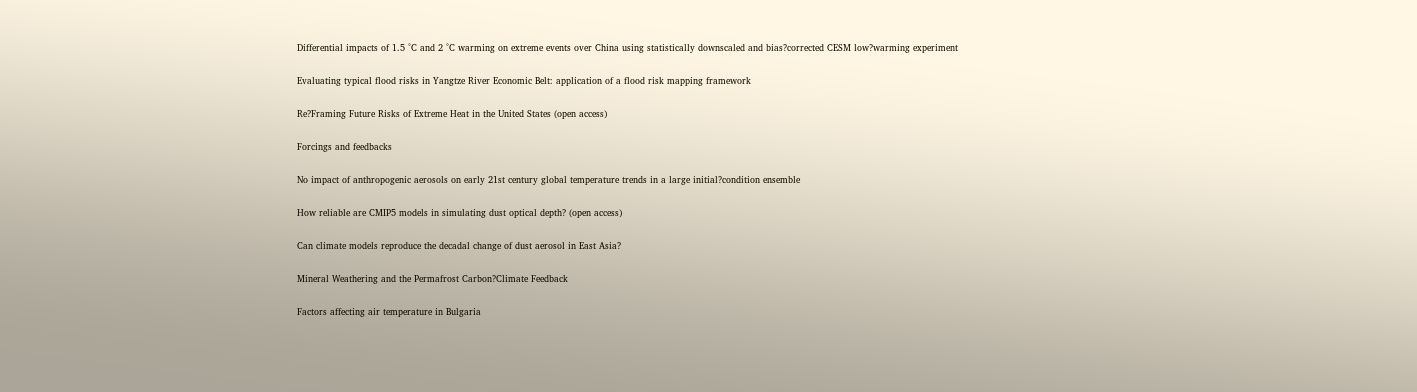Differential impacts of 1.5 °C and 2 °C warming on extreme events over China using statistically downscaled and bias?corrected CESM low?warming experiment

Evaluating typical flood risks in Yangtze River Economic Belt: application of a flood risk mapping framework

Re?Framing Future Risks of Extreme Heat in the United States (open access)

Forcings and feedbacks

No impact of anthropogenic aerosols on early 21st century global temperature trends in a large initial?condition ensemble

How reliable are CMIP5 models in simulating dust optical depth? (open access)

Can climate models reproduce the decadal change of dust aerosol in East Asia?

Mineral Weathering and the Permafrost Carbon?Climate Feedback

Factors affecting air temperature in Bulgaria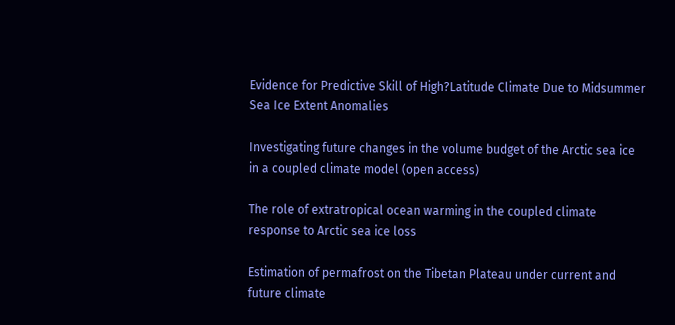Evidence for Predictive Skill of High?Latitude Climate Due to Midsummer Sea Ice Extent Anomalies

Investigating future changes in the volume budget of the Arctic sea ice in a coupled climate model (open access)

The role of extratropical ocean warming in the coupled climate response to Arctic sea ice loss

Estimation of permafrost on the Tibetan Plateau under current and future climate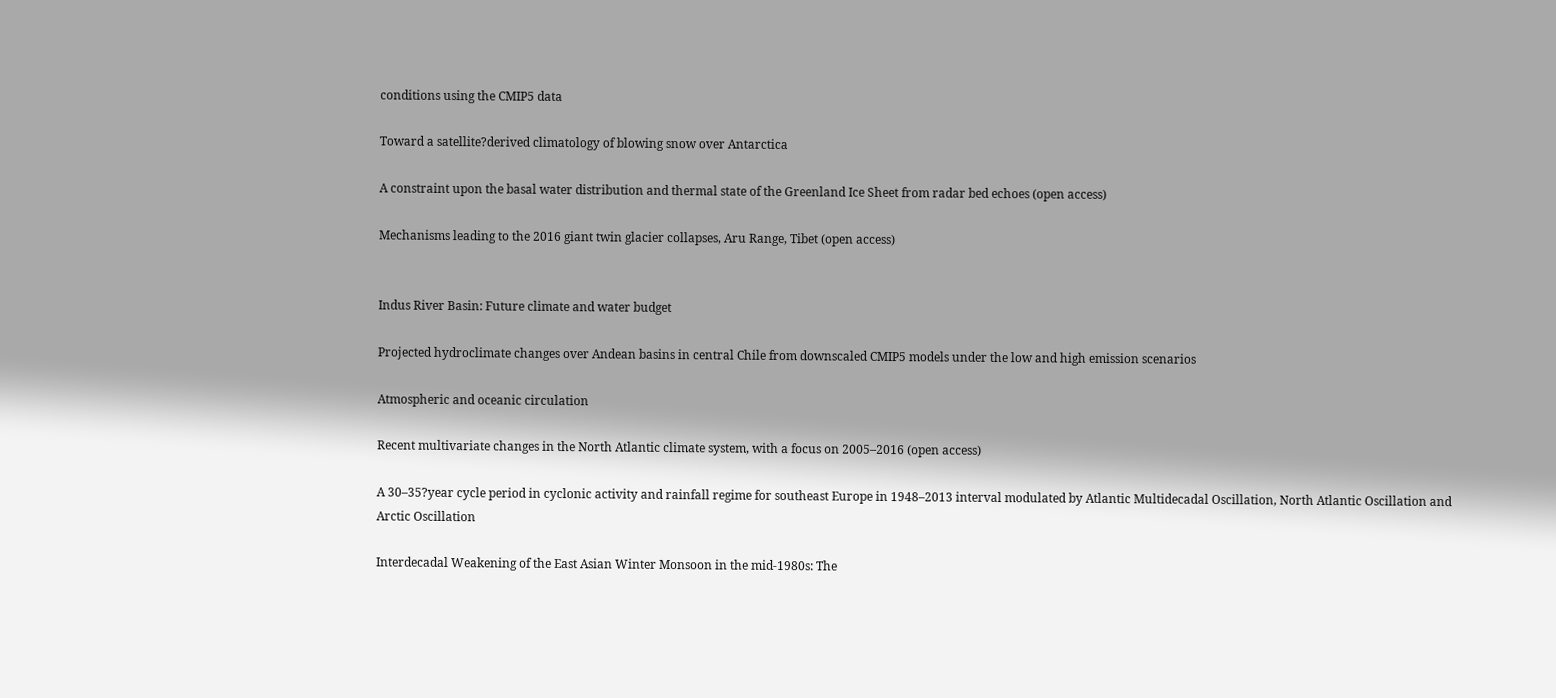conditions using the CMIP5 data

Toward a satellite?derived climatology of blowing snow over Antarctica

A constraint upon the basal water distribution and thermal state of the Greenland Ice Sheet from radar bed echoes (open access)

Mechanisms leading to the 2016 giant twin glacier collapses, Aru Range, Tibet (open access)


Indus River Basin: Future climate and water budget

Projected hydroclimate changes over Andean basins in central Chile from downscaled CMIP5 models under the low and high emission scenarios

Atmospheric and oceanic circulation

Recent multivariate changes in the North Atlantic climate system, with a focus on 2005–2016 (open access)

A 30–35?year cycle period in cyclonic activity and rainfall regime for southeast Europe in 1948–2013 interval modulated by Atlantic Multidecadal Oscillation, North Atlantic Oscillation and Arctic Oscillation

Interdecadal Weakening of the East Asian Winter Monsoon in the mid-1980s: The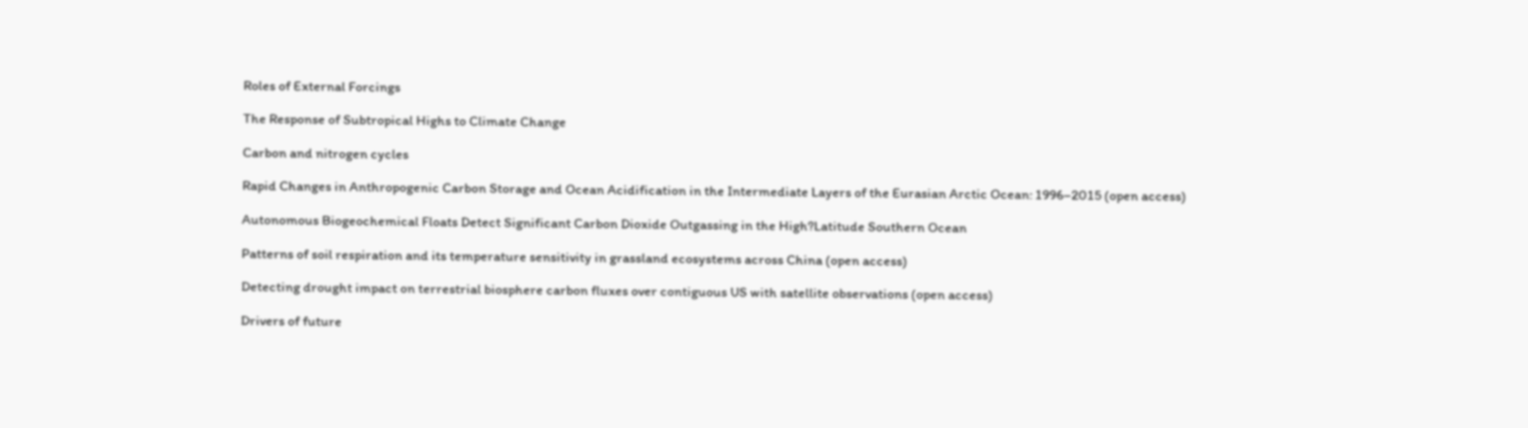Roles of External Forcings

The Response of Subtropical Highs to Climate Change

Carbon and nitrogen cycles

Rapid Changes in Anthropogenic Carbon Storage and Ocean Acidification in the Intermediate Layers of the Eurasian Arctic Ocean: 1996–2015 (open access)

Autonomous Biogeochemical Floats Detect Significant Carbon Dioxide Outgassing in the High?Latitude Southern Ocean

Patterns of soil respiration and its temperature sensitivity in grassland ecosystems across China (open access)

Detecting drought impact on terrestrial biosphere carbon fluxes over contiguous US with satellite observations (open access)

Drivers of future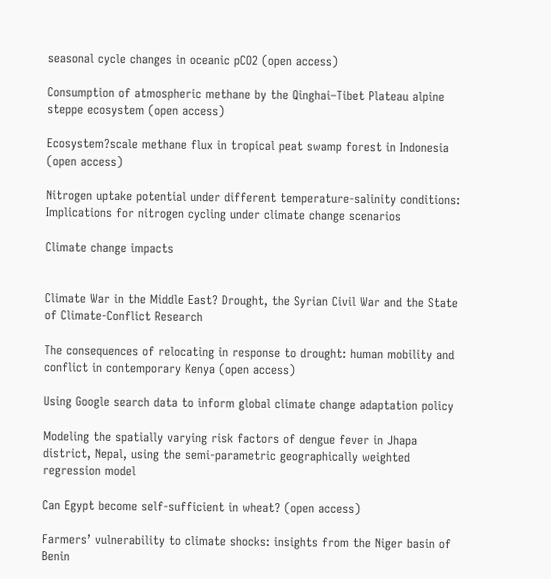seasonal cycle changes in oceanic pCO2 (open access)

Consumption of atmospheric methane by the Qinghai–Tibet Plateau alpine steppe ecosystem (open access)

Ecosystem?scale methane flux in tropical peat swamp forest in Indonesia (open access)

Nitrogen uptake potential under different temperature-salinity conditions: Implications for nitrogen cycling under climate change scenarios

Climate change impacts


Climate War in the Middle East? Drought, the Syrian Civil War and the State of Climate-Conflict Research

The consequences of relocating in response to drought: human mobility and conflict in contemporary Kenya (open access)

Using Google search data to inform global climate change adaptation policy

Modeling the spatially varying risk factors of dengue fever in Jhapa district, Nepal, using the semi-parametric geographically weighted regression model

Can Egypt become self-sufficient in wheat? (open access)

Farmers’ vulnerability to climate shocks: insights from the Niger basin of Benin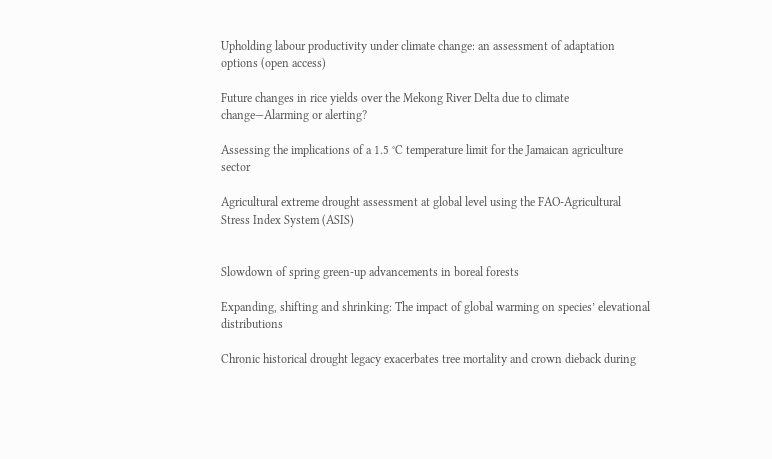Upholding labour productivity under climate change: an assessment of adaptation options (open access)

Future changes in rice yields over the Mekong River Delta due to climate change—Alarming or alerting?

Assessing the implications of a 1.5 °C temperature limit for the Jamaican agriculture sector

Agricultural extreme drought assessment at global level using the FAO-Agricultural Stress Index System (ASIS)


Slowdown of spring green-up advancements in boreal forests

Expanding, shifting and shrinking: The impact of global warming on species’ elevational distributions

Chronic historical drought legacy exacerbates tree mortality and crown dieback during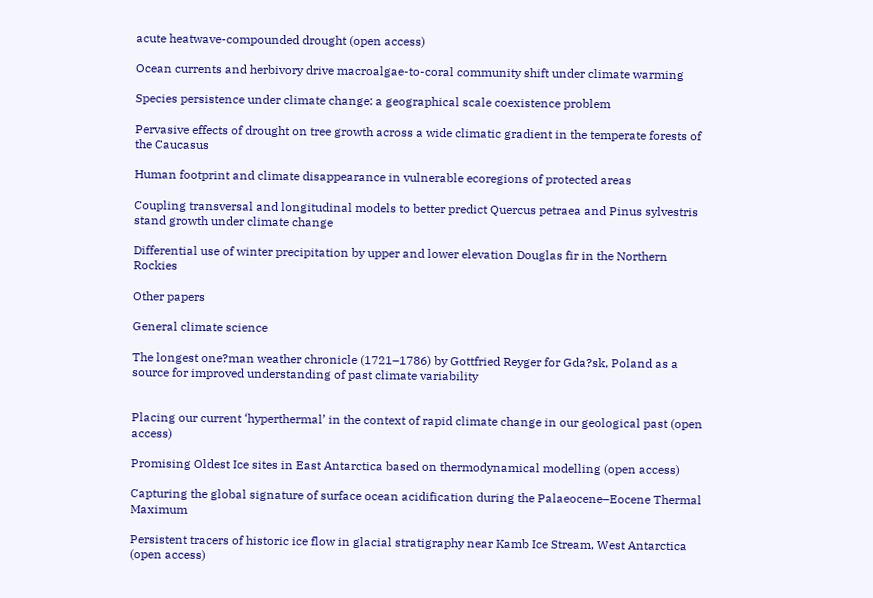acute heatwave-compounded drought (open access)

Ocean currents and herbivory drive macroalgae-to-coral community shift under climate warming

Species persistence under climate change: a geographical scale coexistence problem

Pervasive effects of drought on tree growth across a wide climatic gradient in the temperate forests of the Caucasus

Human footprint and climate disappearance in vulnerable ecoregions of protected areas

Coupling transversal and longitudinal models to better predict Quercus petraea and Pinus sylvestris stand growth under climate change

Differential use of winter precipitation by upper and lower elevation Douglas fir in the Northern Rockies

Other papers

General climate science

The longest one?man weather chronicle (1721–1786) by Gottfried Reyger for Gda?sk, Poland as a source for improved understanding of past climate variability


Placing our current ‘hyperthermal’ in the context of rapid climate change in our geological past (open access)

Promising Oldest Ice sites in East Antarctica based on thermodynamical modelling (open access)

Capturing the global signature of surface ocean acidification during the Palaeocene–Eocene Thermal Maximum

Persistent tracers of historic ice flow in glacial stratigraphy near Kamb Ice Stream, West Antarctica (open access)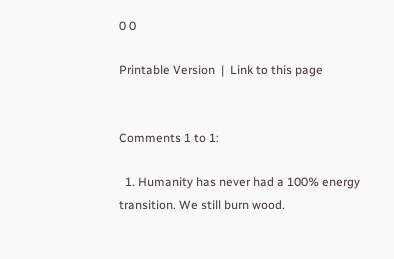0 0

Printable Version  |  Link to this page


Comments 1 to 1:

  1. Humanity has never had a 100% energy transition. We still burn wood.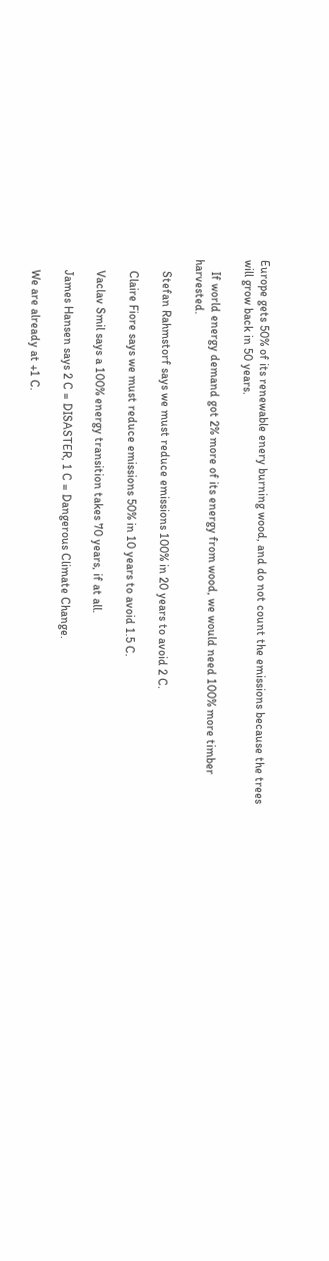Europe gets 50% of its renewable enery burning wood, and do not count the emissions because the trees will grow back in 50 years.

    If world energy demand got 2% more of its energy from wood, we would need 100% more timber harvested.

    Stefan Rahmstorf says we must reduce emissions 100% in 20 years to avoid 2 C.

    Claire Fiore says we must reduce emissions 50% in 10 years to avoid 1.5 C.

    Vaclav Smil says a 100% energy transition takes 70 years, if at all.

    James Hansen says 2 C = DISASTER, 1 C = Dangerous Climate Change.

    We are already at +1 C.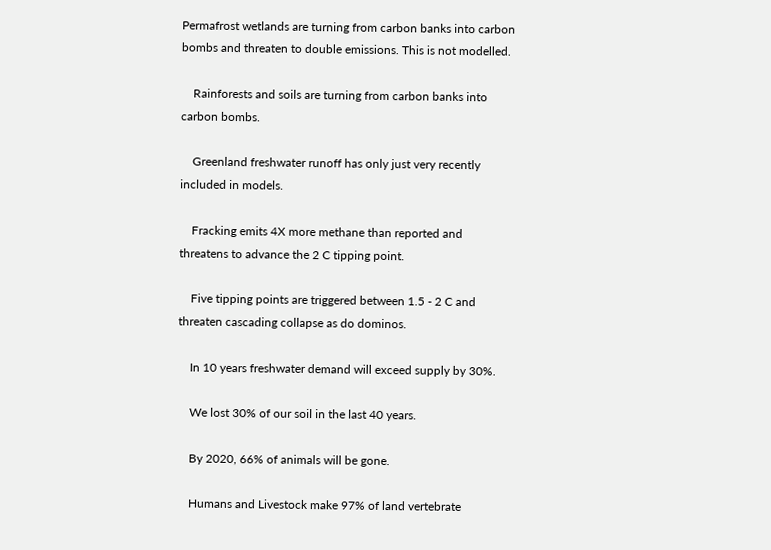Permafrost wetlands are turning from carbon banks into carbon bombs and threaten to double emissions. This is not modelled.

    Rainforests and soils are turning from carbon banks into carbon bombs.

    Greenland freshwater runoff has only just very recently included in models.

    Fracking emits 4X more methane than reported and threatens to advance the 2 C tipping point.

    Five tipping points are triggered between 1.5 - 2 C and threaten cascading collapse as do dominos.

    In 10 years freshwater demand will exceed supply by 30%.

    We lost 30% of our soil in the last 40 years.

    By 2020, 66% of animals will be gone.

    Humans and Livestock make 97% of land vertebrate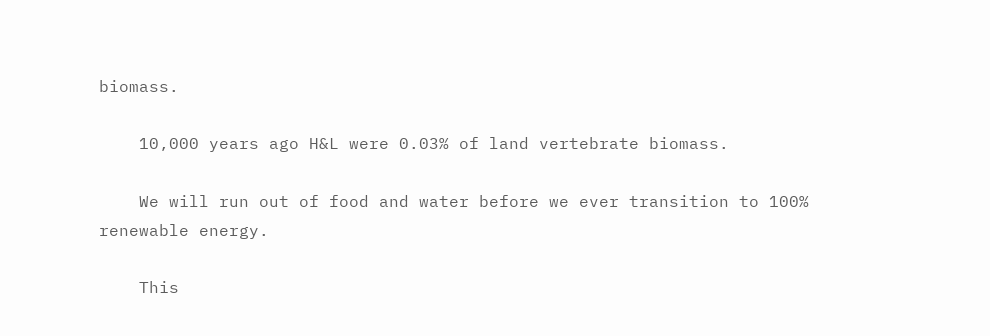biomass.

    10,000 years ago H&L were 0.03% of land vertebrate biomass.

    We will run out of food and water before we ever transition to 100% renewable energy.

    This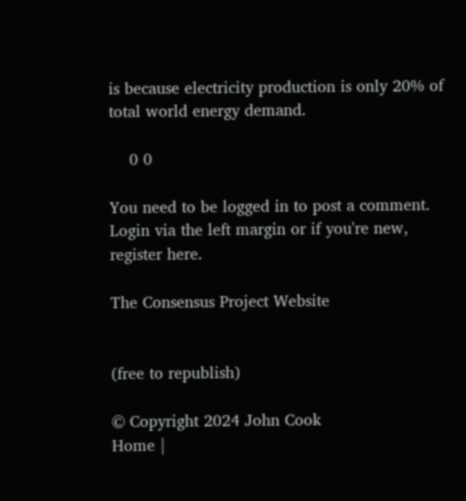is because electricity production is only 20% of total world energy demand.

    0 0

You need to be logged in to post a comment. Login via the left margin or if you're new, register here.

The Consensus Project Website


(free to republish)

© Copyright 2024 John Cook
Home |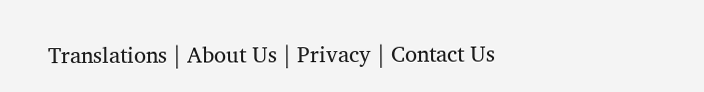Translations | About Us | Privacy | Contact Us